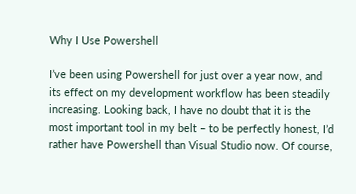Why I Use Powershell

I’ve been using Powershell for just over a year now, and its effect on my development workflow has been steadily increasing. Looking back, I have no doubt that it is the most important tool in my belt – to be perfectly honest, I’d rather have Powershell than Visual Studio now. Of course,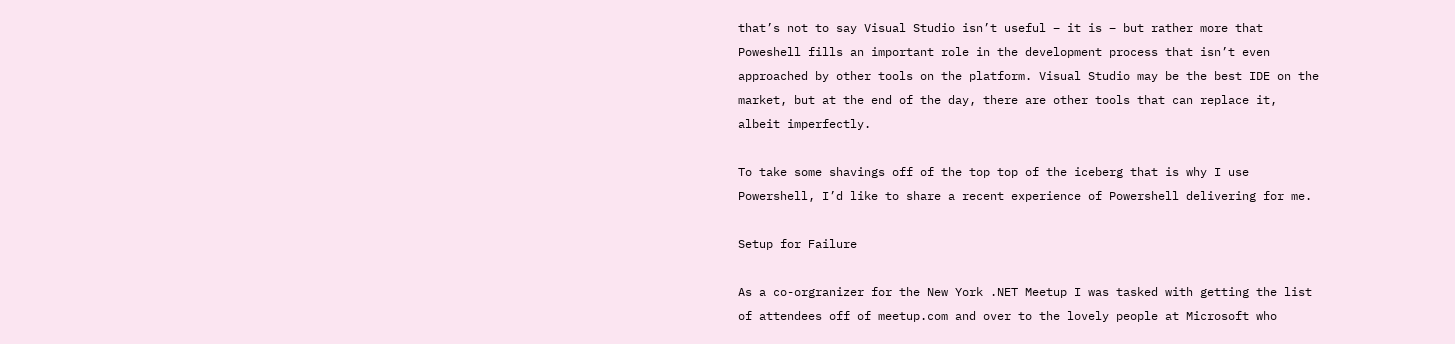that’s not to say Visual Studio isn’t useful – it is – but rather more that Poweshell fills an important role in the development process that isn’t even approached by other tools on the platform. Visual Studio may be the best IDE on the market, but at the end of the day, there are other tools that can replace it, albeit imperfectly.

To take some shavings off of the top top of the iceberg that is why I use Powershell, I’d like to share a recent experience of Powershell delivering for me.

Setup for Failure

As a co-orgranizer for the New York .NET Meetup I was tasked with getting the list of attendees off of meetup.com and over to the lovely people at Microsoft who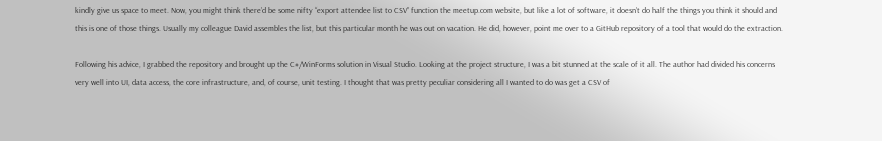kindly give us space to meet. Now, you might think there’d be some nifty “export attendee list to CSV” function the meetup.com website, but like a lot of software, it doesn’t do half the things you think it should and this is one of those things. Usually my colleague David assembles the list, but this particular month he was out on vacation. He did, however, point me over to a GitHub repository of a tool that would do the extraction.

Following his advice, I grabbed the repository and brought up the C#/WinForms solution in Visual Studio. Looking at the project structure, I was a bit stunned at the scale of it all. The author had divided his concerns very well into UI, data access, the core infrastructure, and, of course, unit testing. I thought that was pretty peculiar considering all I wanted to do was get a CSV of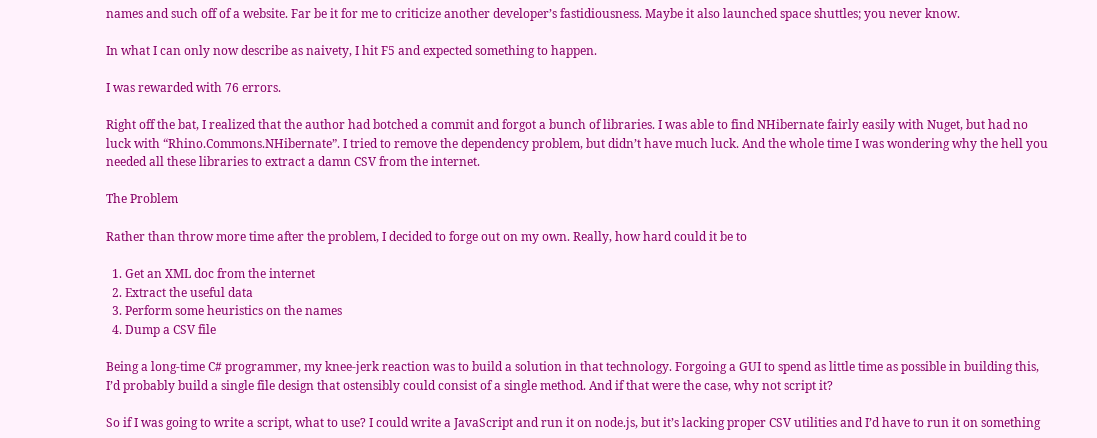names and such off of a website. Far be it for me to criticize another developer’s fastidiousness. Maybe it also launched space shuttles; you never know.

In what I can only now describe as naivety, I hit F5 and expected something to happen.

I was rewarded with 76 errors.

Right off the bat, I realized that the author had botched a commit and forgot a bunch of libraries. I was able to find NHibernate fairly easily with Nuget, but had no luck with “Rhino.Commons.NHibernate”. I tried to remove the dependency problem, but didn’t have much luck. And the whole time I was wondering why the hell you needed all these libraries to extract a damn CSV from the internet.

The Problem

Rather than throw more time after the problem, I decided to forge out on my own. Really, how hard could it be to

  1. Get an XML doc from the internet
  2. Extract the useful data
  3. Perform some heuristics on the names
  4. Dump a CSV file

Being a long-time C# programmer, my knee-jerk reaction was to build a solution in that technology. Forgoing a GUI to spend as little time as possible in building this, I’d probably build a single file design that ostensibly could consist of a single method. And if that were the case, why not script it?

So if I was going to write a script, what to use? I could write a JavaScript and run it on node.js, but it’s lacking proper CSV utilities and I’d have to run it on something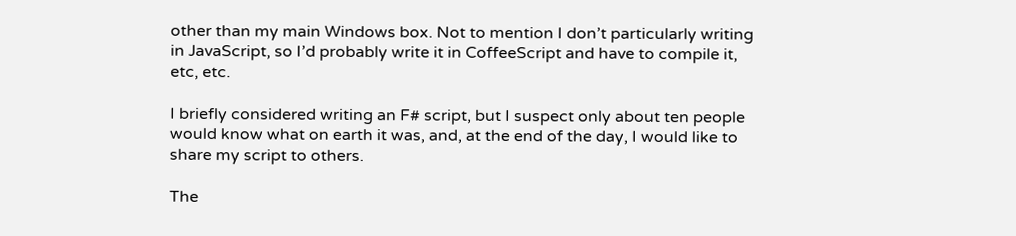other than my main Windows box. Not to mention I don’t particularly writing in JavaScript, so I’d probably write it in CoffeeScript and have to compile it, etc, etc.

I briefly considered writing an F# script, but I suspect only about ten people would know what on earth it was, and, at the end of the day, I would like to share my script to others.

The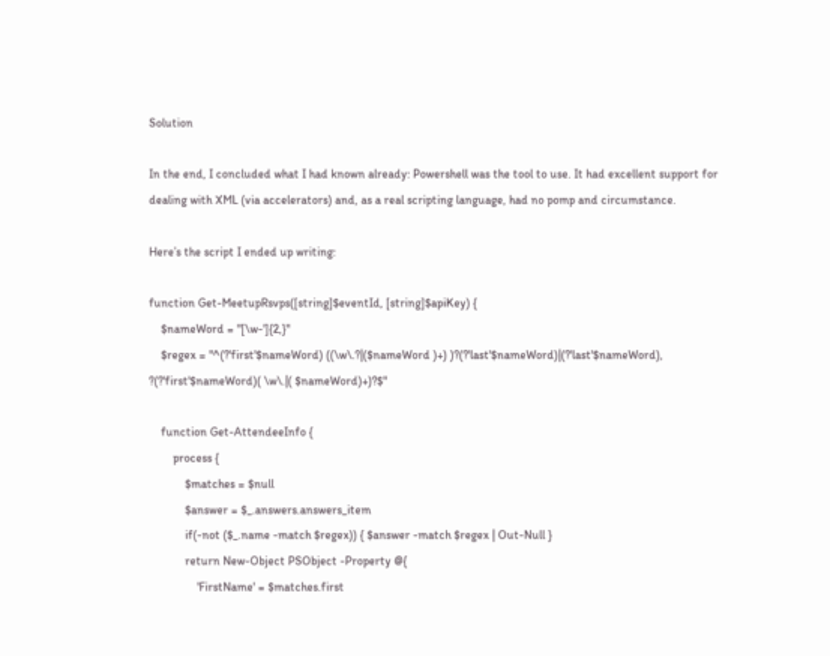Solution

In the end, I concluded what I had known already: Powershell was the tool to use. It had excellent support for dealing with XML (via accelerators) and, as a real scripting language, had no pomp and circumstance.

Here’s the script I ended up writing:

function Get-MeetupRsvps([string]$eventId, [string]$apiKey) {
    $nameWord = "[\w-']{2,}"
    $regex = "^(?'first'$nameWord) ((\w\.?|($nameWord )+) )?(?'last'$nameWord)|(?'last'$nameWord), ?(?'first'$nameWord)( \w\.|( $nameWord)+)?$"

    function Get-AttendeeInfo {
        process {
            $matches = $null
            $answer = $_.answers.answers_item
            if(-not ($_.name -match $regex)) { $answer -match $regex | Out-Null }
            return New-Object PSObject -Property @{
                'FirstName' = $matches.first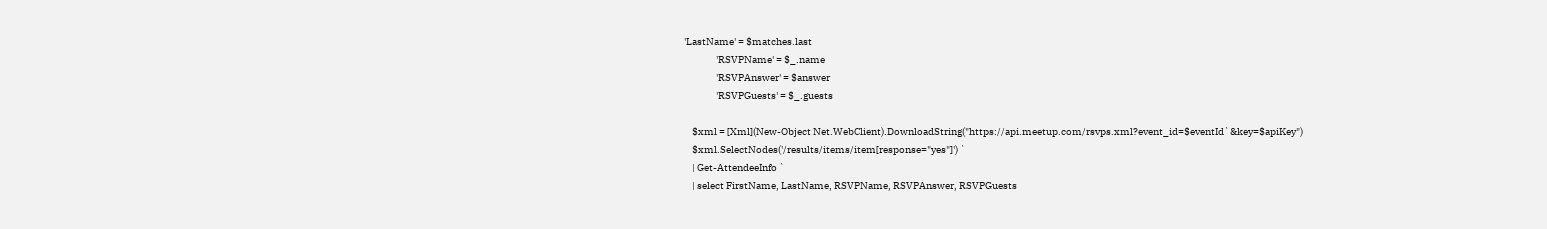'LastName' = $matches.last
                'RSVPName' = $_.name
                'RSVPAnswer' = $answer
                'RSVPGuests' = $_.guests

    $xml = [Xml](New-Object Net.WebClient).DownloadString("https://api.meetup.com/rsvps.xml?event_id=$eventId`&key=$apiKey")
    $xml.SelectNodes('/results/items/item[response="yes"]') `
    | Get-AttendeeInfo `
    | select FirstName, LastName, RSVPName, RSVPAnswer, RSVPGuests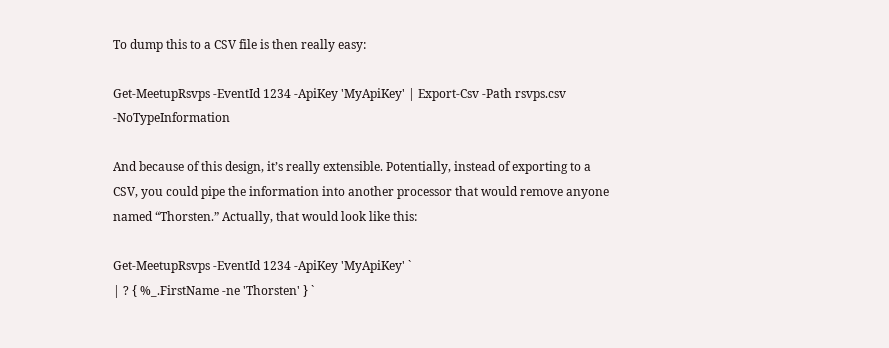To dump this to a CSV file is then really easy:

Get-MeetupRsvps -EventId 1234 -ApiKey 'MyApiKey' | Export-Csv -Path rsvps.csv -NoTypeInformation

And because of this design, it’s really extensible. Potentially, instead of exporting to a CSV, you could pipe the information into another processor that would remove anyone named “Thorsten.” Actually, that would look like this:

Get-MeetupRsvps -EventId 1234 -ApiKey 'MyApiKey' `
| ? { %_.FirstName -ne 'Thorsten' } `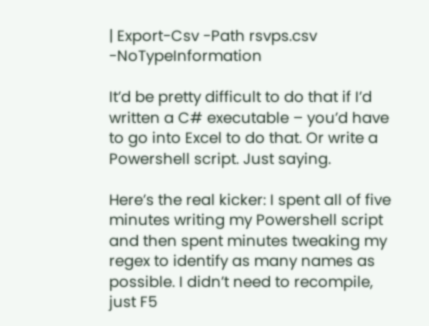| Export-Csv -Path rsvps.csv -NoTypeInformation

It’d be pretty difficult to do that if I’d written a C# executable – you’d have to go into Excel to do that. Or write a Powershell script. Just saying.

Here’s the real kicker: I spent all of five minutes writing my Powershell script and then spent minutes tweaking my regex to identify as many names as possible. I didn’t need to recompile, just F5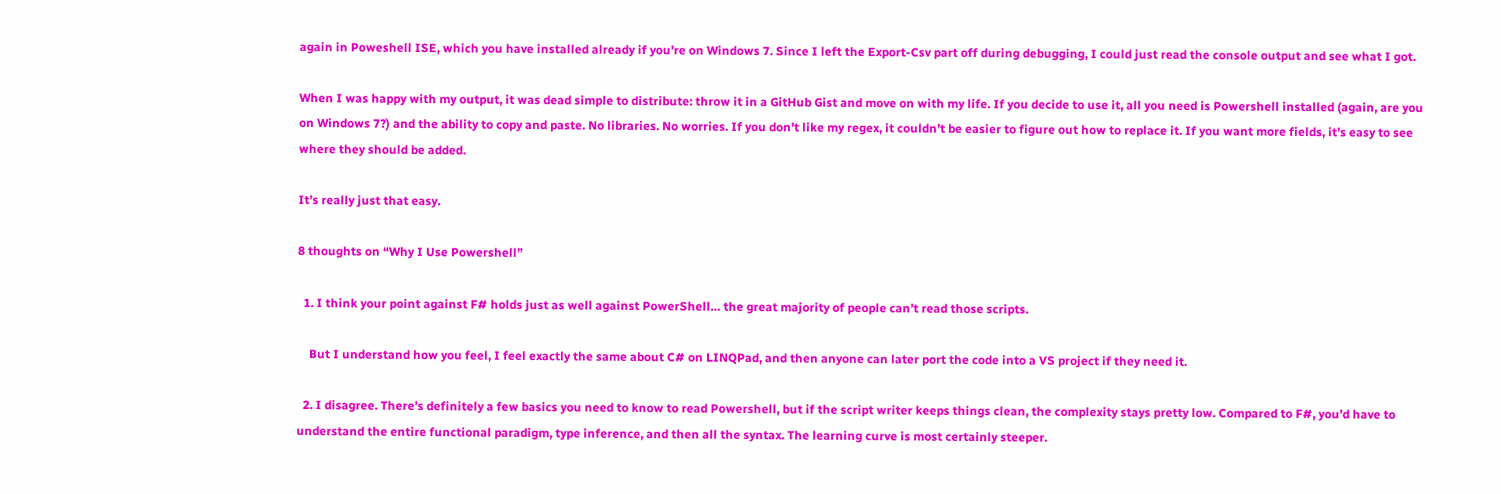again in Poweshell ISE, which you have installed already if you’re on Windows 7. Since I left the Export-Csv part off during debugging, I could just read the console output and see what I got.

When I was happy with my output, it was dead simple to distribute: throw it in a GitHub Gist and move on with my life. If you decide to use it, all you need is Powershell installed (again, are you on Windows 7?) and the ability to copy and paste. No libraries. No worries. If you don’t like my regex, it couldn’t be easier to figure out how to replace it. If you want more fields, it’s easy to see where they should be added.

It’s really just that easy.

8 thoughts on “Why I Use Powershell”

  1. I think your point against F# holds just as well against PowerShell… the great majority of people can’t read those scripts.

    But I understand how you feel, I feel exactly the same about C# on LINQPad, and then anyone can later port the code into a VS project if they need it.

  2. I disagree. There’s definitely a few basics you need to know to read Powershell, but if the script writer keeps things clean, the complexity stays pretty low. Compared to F#, you’d have to understand the entire functional paradigm, type inference, and then all the syntax. The learning curve is most certainly steeper.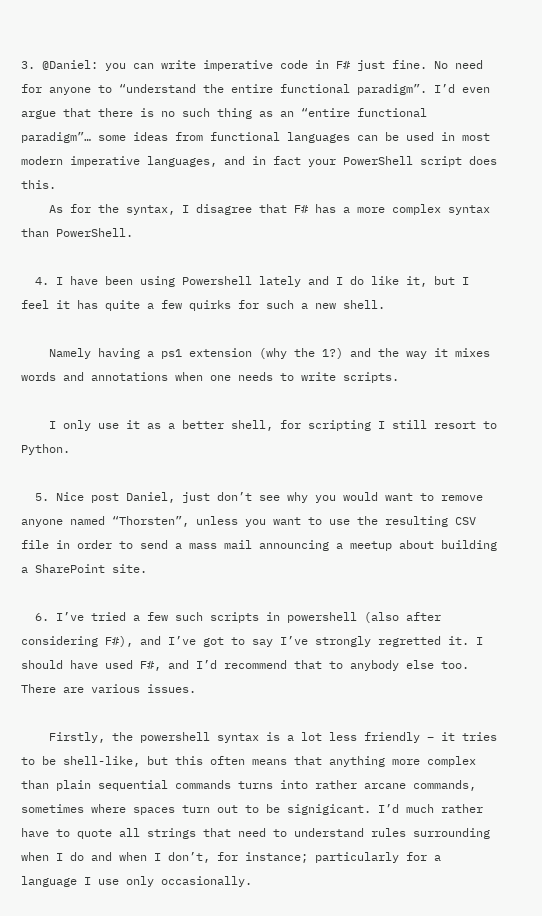3. @Daniel: you can write imperative code in F# just fine. No need for anyone to “understand the entire functional paradigm”. I’d even argue that there is no such thing as an “entire functional paradigm”… some ideas from functional languages can be used in most modern imperative languages, and in fact your PowerShell script does this.
    As for the syntax, I disagree that F# has a more complex syntax than PowerShell.

  4. I have been using Powershell lately and I do like it, but I feel it has quite a few quirks for such a new shell.

    Namely having a ps1 extension (why the 1?) and the way it mixes words and annotations when one needs to write scripts.

    I only use it as a better shell, for scripting I still resort to Python.

  5. Nice post Daniel, just don’t see why you would want to remove anyone named “Thorsten”, unless you want to use the resulting CSV file in order to send a mass mail announcing a meetup about building a SharePoint site.

  6. I’ve tried a few such scripts in powershell (also after considering F#), and I’ve got to say I’ve strongly regretted it. I should have used F#, and I’d recommend that to anybody else too. There are various issues.

    Firstly, the powershell syntax is a lot less friendly – it tries to be shell-like, but this often means that anything more complex than plain sequential commands turns into rather arcane commands, sometimes where spaces turn out to be signigicant. I’d much rather have to quote all strings that need to understand rules surrounding when I do and when I don’t, for instance; particularly for a language I use only occasionally.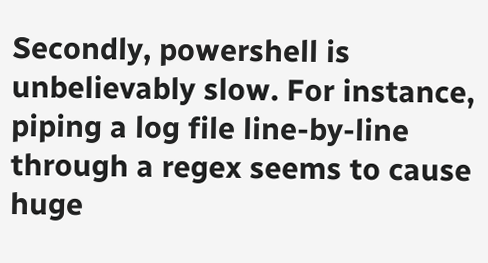Secondly, powershell is unbelievably slow. For instance, piping a log file line-by-line through a regex seems to cause huge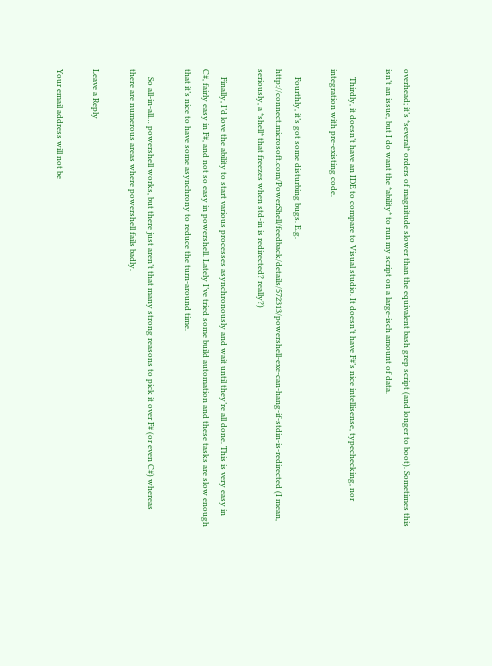overhead; it’s *several* orders of magnitude slower than the equivalent bash grep script (and longer to boot). Sometimes this isn’t an issue, but I do want the *ability* to run my script on a large-isch amount of data.

    Thirdly, it doesn’t have an IDE to compare to Visual studio. It doesn’t have F#’s nice intellisense, typechecking, nor integration with pre-existing code.

    Fourthly, it’s got some disturbing bugs. E.g. http://connect.microsoft.com/PowerShell/feedback/details/572313/powershell-exe-can-hang-if-stdin-is-redirected (I mean, seriously, a *shell* that freezes when std-in is redirected? really?)

    Finally, I’d love the ability to start various processes asynchronously and wait until they’re all done. This is very easy in C#, fairly easy in F#, and not so easy in powershell. Lately I’ve tried some build automation and these tasks are slow enough that it’s nice to have some asynchrony to reduce the turn-around time.

    So all-in-all… powershell works, but there just aren’t that many strong reasons to pick it over F# (or even C#) whereas there are numerous areas where powershell fails badly.

Leave a Reply

Your email address will not be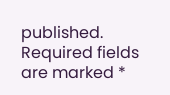published. Required fields are marked *